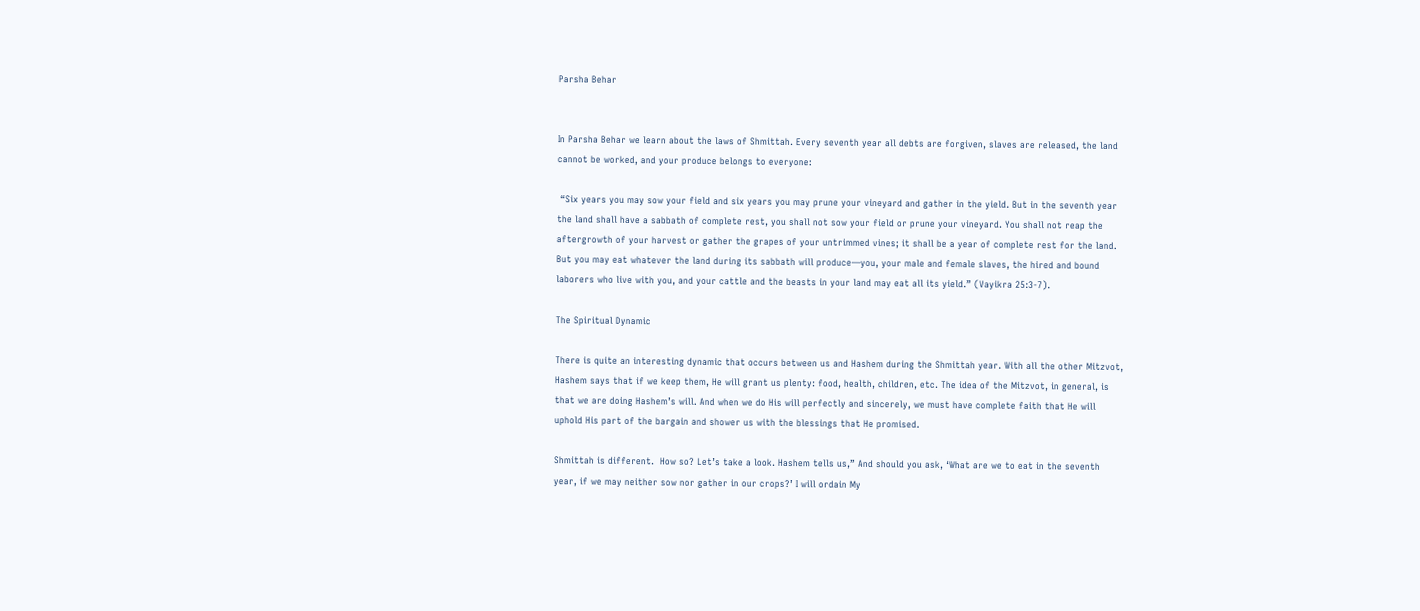Parsha Behar


In Parsha Behar we learn about the laws of Shmittah. Every seventh year all debts are forgiven, slaves are released, the land cannot be worked, and your produce belongs to everyone:

 “Six years you may sow your field and six years you may prune your vineyard and gather in the yield. But in the seventh year the land shall have a sabbath of complete rest, you shall not sow your field or prune your vineyard. You shall not reap the aftergrowth of your harvest or gather the grapes of your untrimmed vines; it shall be a year of complete rest for the land. But you may eat whatever the land during its sabbath will produce—you, your male and female slaves, the hired and bound laborers who live with you, and your cattle and the beasts in your land may eat all its yield.” (Vayikra 25:3-7).

The Spiritual Dynamic

There is quite an interesting dynamic that occurs between us and Hashem during the Shmittah year. With all the other Mitzvot, Hashem says that if we keep them, He will grant us plenty: food, health, children, etc. The idea of the Mitzvot, in general, is that we are doing Hashem’s will. And when we do His will perfectly and sincerely, we must have complete faith that He will uphold His part of the bargain and shower us with the blessings that He promised.

Shmittah is different.  How so? Let’s take a look. Hashem tells us,” And should you ask, ‘What are we to eat in the seventh year, if we may neither sow nor gather in our crops?’ I will ordain My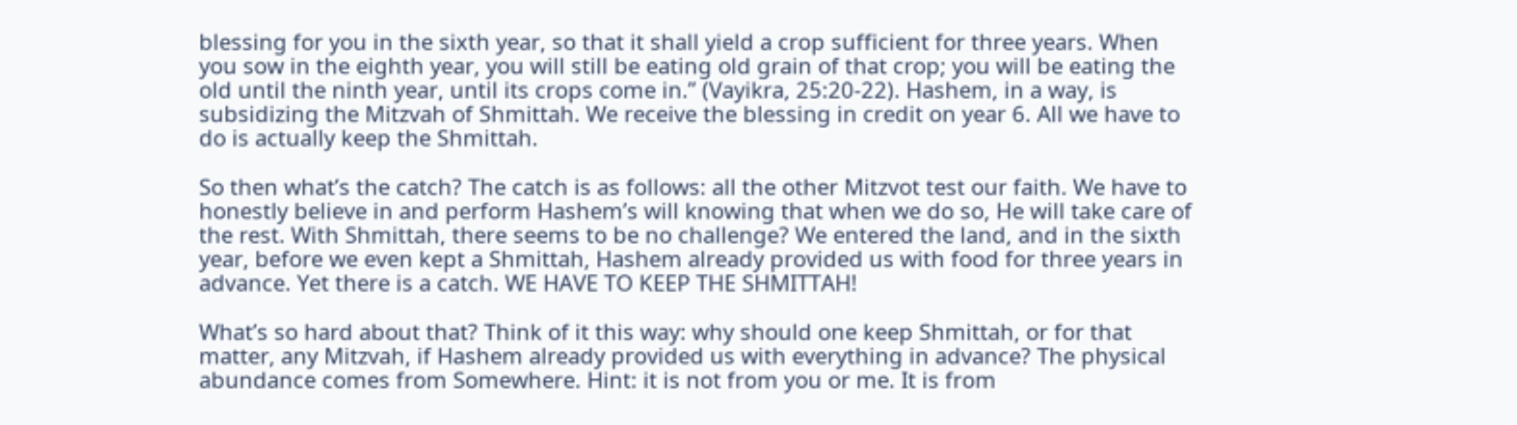blessing for you in the sixth year, so that it shall yield a crop sufficient for three years. When you sow in the eighth year, you will still be eating old grain of that crop; you will be eating the old until the ninth year, until its crops come in.” (Vayikra, 25:20-22). Hashem, in a way, is subsidizing the Mitzvah of Shmittah. We receive the blessing in credit on year 6. All we have to do is actually keep the Shmittah.

So then what’s the catch? The catch is as follows: all the other Mitzvot test our faith. We have to honestly believe in and perform Hashem’s will knowing that when we do so, He will take care of the rest. With Shmittah, there seems to be no challenge? We entered the land, and in the sixth year, before we even kept a Shmittah, Hashem already provided us with food for three years in advance. Yet there is a catch. WE HAVE TO KEEP THE SHMITTAH!

What’s so hard about that? Think of it this way: why should one keep Shmittah, or for that matter, any Mitzvah, if Hashem already provided us with everything in advance? The physical abundance comes from Somewhere. Hint: it is not from you or me. It is from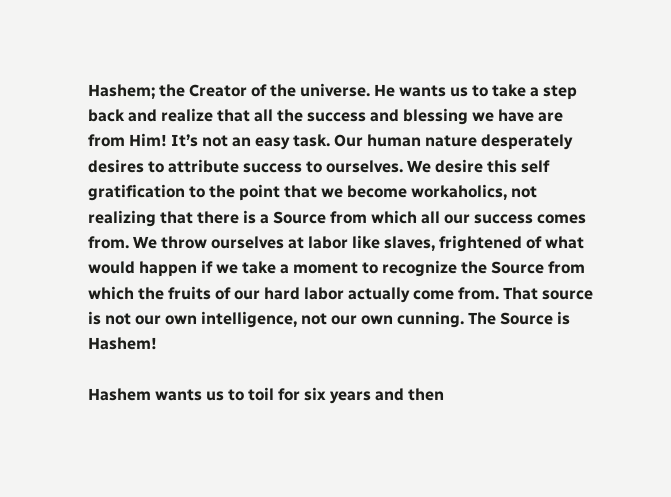Hashem; the Creator of the universe. He wants us to take a step back and realize that all the success and blessing we have are from Him! It’s not an easy task. Our human nature desperately desires to attribute success to ourselves. We desire this self gratification to the point that we become workaholics, not realizing that there is a Source from which all our success comes from. We throw ourselves at labor like slaves, frightened of what would happen if we take a moment to recognize the Source from which the fruits of our hard labor actually come from. That source is not our own intelligence, not our own cunning. The Source is Hashem!

Hashem wants us to toil for six years and then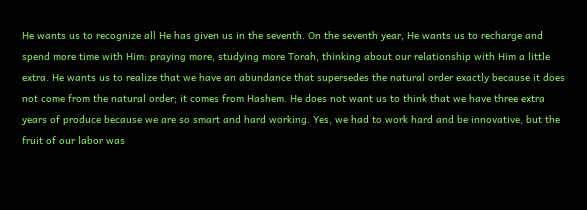He wants us to recognize all He has given us in the seventh. On the seventh year, He wants us to recharge and spend more time with Him: praying more, studying more Torah, thinking about our relationship with Him a little extra. He wants us to realize that we have an abundance that supersedes the natural order exactly because it does not come from the natural order; it comes from Hashem. He does not want us to think that we have three extra years of produce because we are so smart and hard working. Yes, we had to work hard and be innovative, but the fruit of our labor was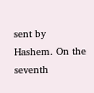sent by Hashem. On the seventh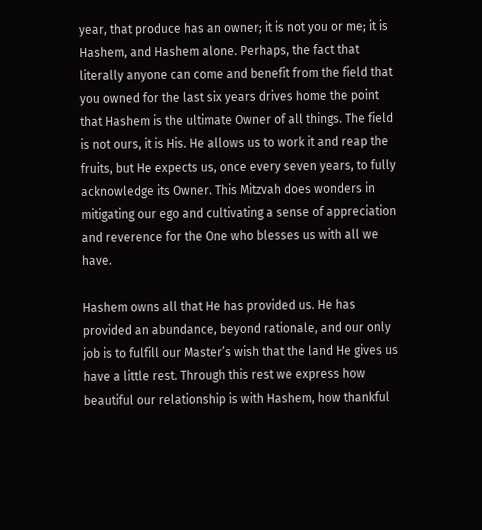year, that produce has an owner; it is not you or me; it is Hashem, and Hashem alone. Perhaps, the fact that literally anyone can come and benefit from the field that you owned for the last six years drives home the point that Hashem is the ultimate Owner of all things. The field is not ours, it is His. He allows us to work it and reap the fruits, but He expects us, once every seven years, to fully acknowledge its Owner. This Mitzvah does wonders in mitigating our ego and cultivating a sense of appreciation and reverence for the One who blesses us with all we have.

Hashem owns all that He has provided us. He has provided an abundance, beyond rationale, and our only job is to fulfill our Master’s wish that the land He gives us have a little rest. Through this rest we express how beautiful our relationship is with Hashem, how thankful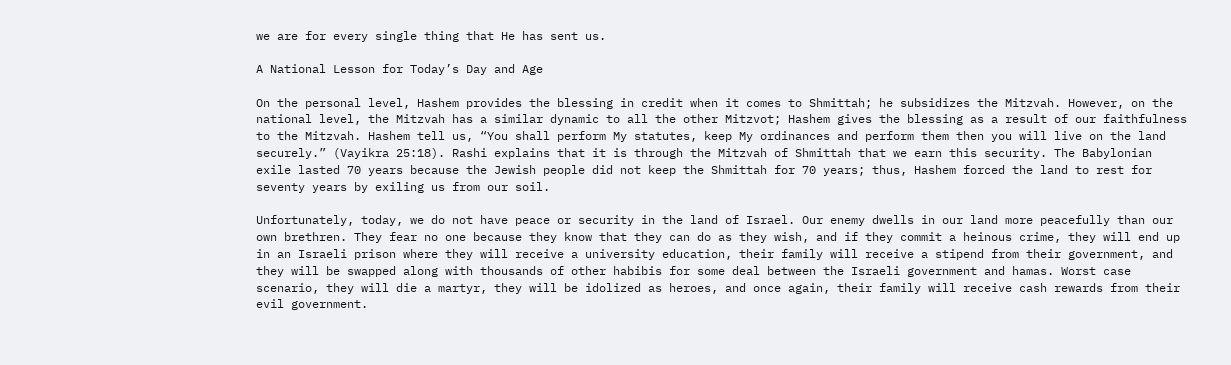we are for every single thing that He has sent us.

A National Lesson for Today’s Day and Age

On the personal level, Hashem provides the blessing in credit when it comes to Shmittah; he subsidizes the Mitzvah. However, on the national level, the Mitzvah has a similar dynamic to all the other Mitzvot; Hashem gives the blessing as a result of our faithfulness to the Mitzvah. Hashem tell us, “You shall perform My statutes, keep My ordinances and perform them then you will live on the land securely.” (Vayikra 25:18). Rashi explains that it is through the Mitzvah of Shmittah that we earn this security. The Babylonian exile lasted 70 years because the Jewish people did not keep the Shmittah for 70 years; thus, Hashem forced the land to rest for seventy years by exiling us from our soil.

Unfortunately, today, we do not have peace or security in the land of Israel. Our enemy dwells in our land more peacefully than our own brethren. They fear no one because they know that they can do as they wish, and if they commit a heinous crime, they will end up in an Israeli prison where they will receive a university education, their family will receive a stipend from their government, and they will be swapped along with thousands of other habibis for some deal between the Israeli government and hamas. Worst case scenario, they will die a martyr, they will be idolized as heroes, and once again, their family will receive cash rewards from their evil government.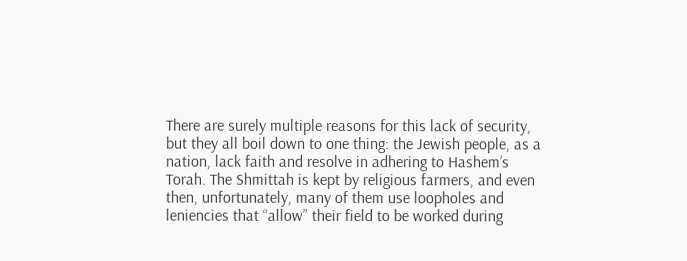There are surely multiple reasons for this lack of security, but they all boil down to one thing: the Jewish people, as a nation, lack faith and resolve in adhering to Hashem’s Torah. The Shmittah is kept by religious farmers, and even then, unfortunately, many of them use loopholes and leniencies that “allow” their field to be worked during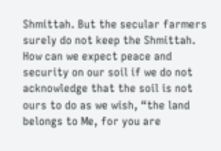Shmittah. But the secular farmers surely do not keep the Shmittah. How can we expect peace and security on our soil if we do not acknowledge that the soil is not ours to do as we wish, “the land belongs to Me, for you are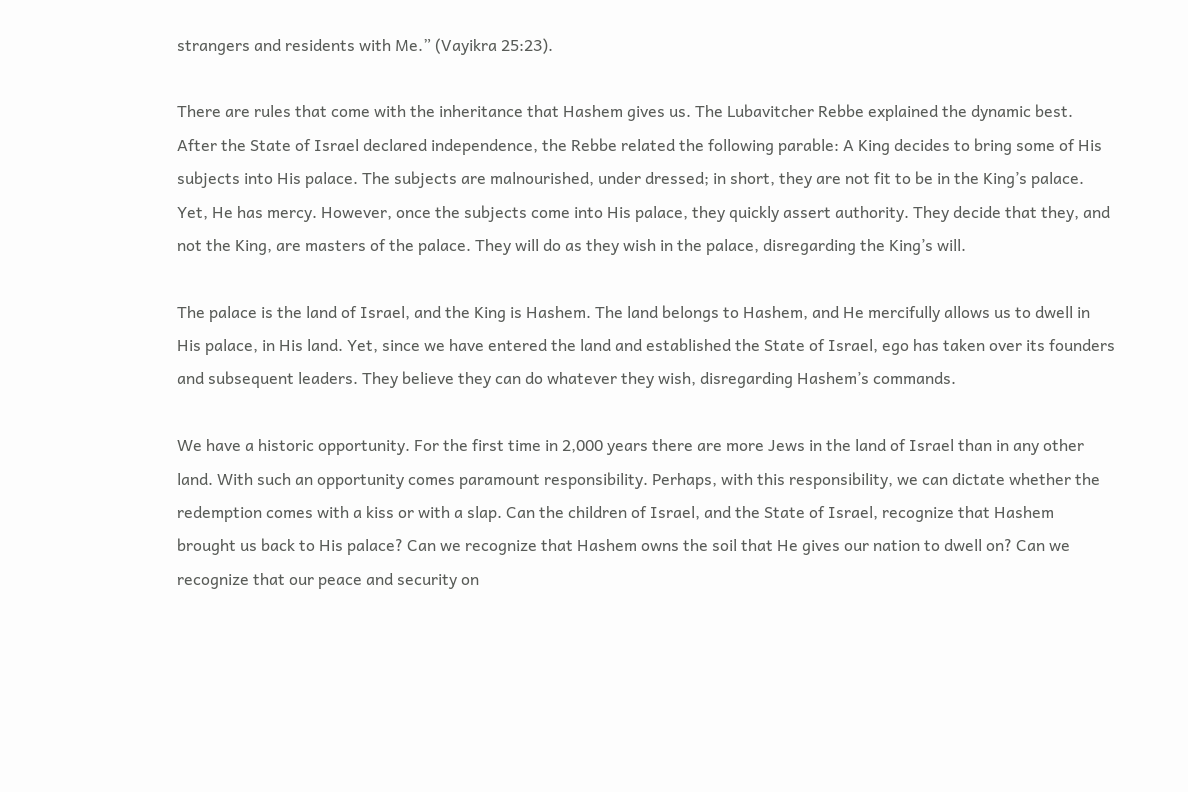strangers and residents with Me.” (Vayikra 25:23).

There are rules that come with the inheritance that Hashem gives us. The Lubavitcher Rebbe explained the dynamic best. After the State of Israel declared independence, the Rebbe related the following parable: A King decides to bring some of His subjects into His palace. The subjects are malnourished, under dressed; in short, they are not fit to be in the King’s palace. Yet, He has mercy. However, once the subjects come into His palace, they quickly assert authority. They decide that they, and not the King, are masters of the palace. They will do as they wish in the palace, disregarding the King’s will.

The palace is the land of Israel, and the King is Hashem. The land belongs to Hashem, and He mercifully allows us to dwell in His palace, in His land. Yet, since we have entered the land and established the State of Israel, ego has taken over its founders and subsequent leaders. They believe they can do whatever they wish, disregarding Hashem’s commands.

We have a historic opportunity. For the first time in 2,000 years there are more Jews in the land of Israel than in any other land. With such an opportunity comes paramount responsibility. Perhaps, with this responsibility, we can dictate whether the redemption comes with a kiss or with a slap. Can the children of Israel, and the State of Israel, recognize that Hashem brought us back to His palace? Can we recognize that Hashem owns the soil that He gives our nation to dwell on? Can we recognize that our peace and security on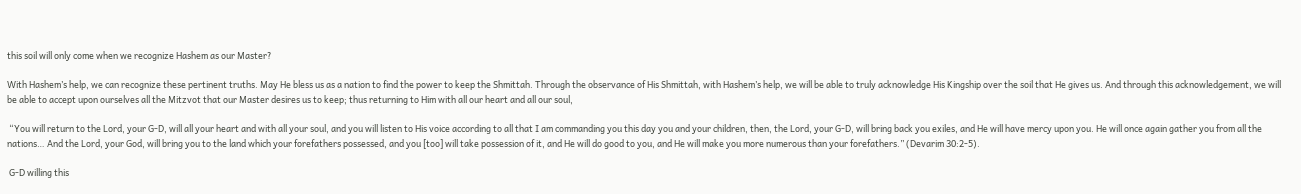this soil will only come when we recognize Hashem as our Master?

With Hashem’s help, we can recognize these pertinent truths. May He bless us as a nation to find the power to keep the Shmittah. Through the observance of His Shmittah, with Hashem’s help, we will be able to truly acknowledge His Kingship over the soil that He gives us. And through this acknowledgement, we will be able to accept upon ourselves all the Mitzvot that our Master desires us to keep; thus returning to Him with all our heart and all our soul,

 “You will return to the Lord, your G-D, will all your heart and with all your soul, and you will listen to His voice according to all that I am commanding you this day you and your children, then, the Lord, your G-D, will bring back you exiles, and He will have mercy upon you. He will once again gather you from all the nations… And the Lord, your God, will bring you to the land which your forefathers possessed, and you [too] will take possession of it, and He will do good to you, and He will make you more numerous than your forefathers.” (Devarim 30:2-5).

 G-D willing this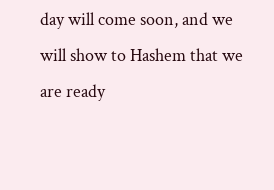day will come soon, and we will show to Hashem that we are ready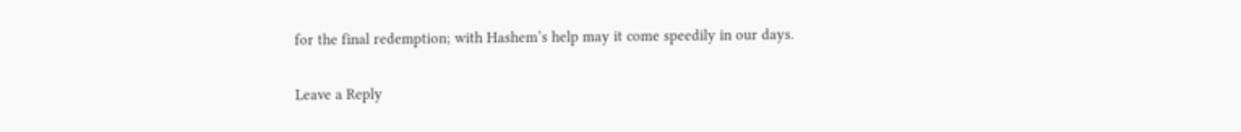for the final redemption; with Hashem’s help may it come speedily in our days.

Leave a Reply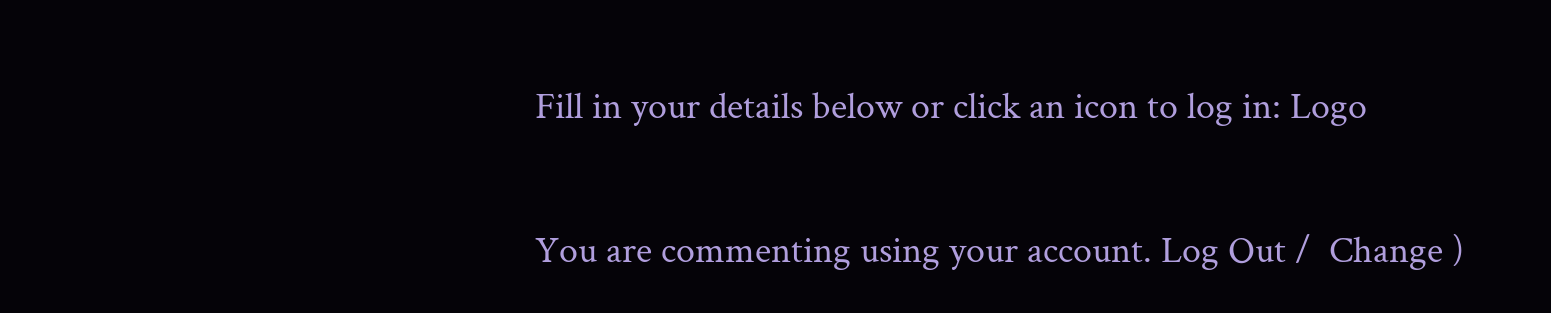Fill in your details below or click an icon to log in: Logo

You are commenting using your account. Log Out /  Change )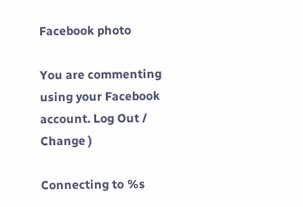Facebook photo

You are commenting using your Facebook account. Log Out /  Change )

Connecting to %s